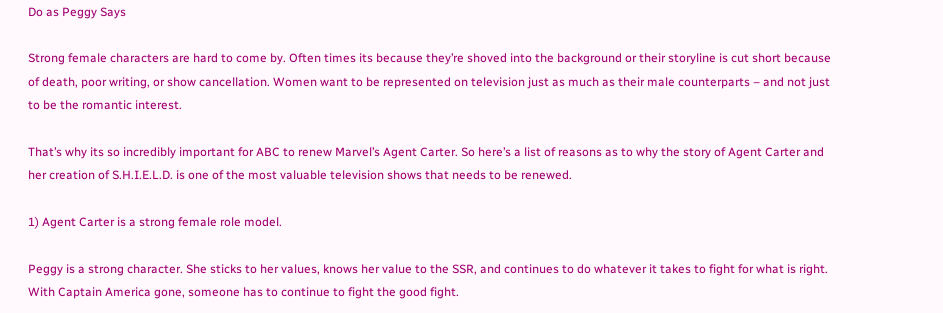Do as Peggy Says

Strong female characters are hard to come by. Often times its because they’re shoved into the background or their storyline is cut short because of death, poor writing, or show cancellation. Women want to be represented on television just as much as their male counterparts – and not just to be the romantic interest.

That’s why its so incredibly important for ABC to renew Marvel’s Agent Carter. So here’s a list of reasons as to why the story of Agent Carter and her creation of S.H.I.E.L.D. is one of the most valuable television shows that needs to be renewed.

1) Agent Carter is a strong female role model.

Peggy is a strong character. She sticks to her values, knows her value to the SSR, and continues to do whatever it takes to fight for what is right. With Captain America gone, someone has to continue to fight the good fight.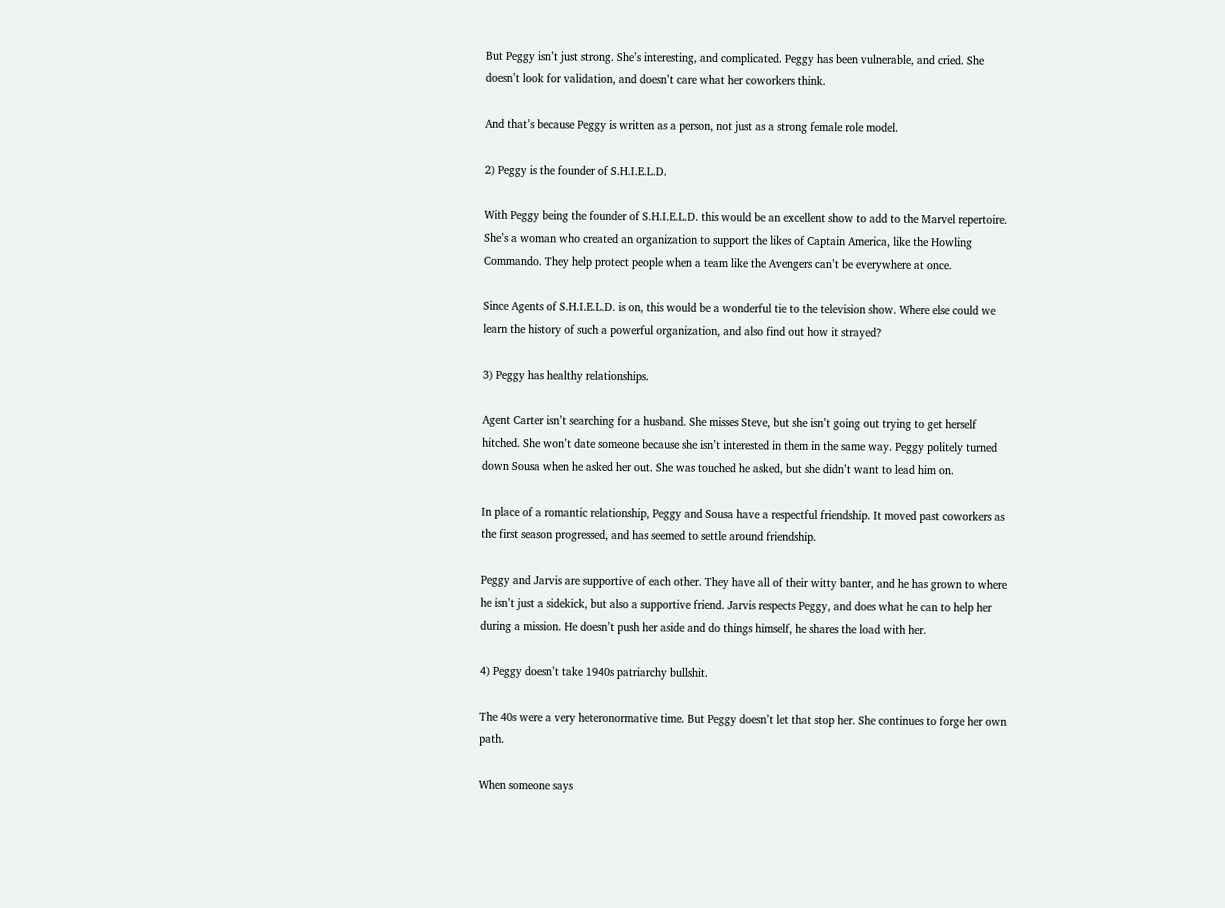But Peggy isn’t just strong. She’s interesting, and complicated. Peggy has been vulnerable, and cried. She doesn’t look for validation, and doesn’t care what her coworkers think.

And that’s because Peggy is written as a person, not just as a strong female role model.

2) Peggy is the founder of S.H.I.E.L.D.

With Peggy being the founder of S.H.I.E.L.D. this would be an excellent show to add to the Marvel repertoire. She’s a woman who created an organization to support the likes of Captain America, like the Howling Commando. They help protect people when a team like the Avengers can’t be everywhere at once.

Since Agents of S.H.I.E.L.D. is on, this would be a wonderful tie to the television show. Where else could we learn the history of such a powerful organization, and also find out how it strayed?

3) Peggy has healthy relationships.

Agent Carter isn’t searching for a husband. She misses Steve, but she isn’t going out trying to get herself hitched. She won’t date someone because she isn’t interested in them in the same way. Peggy politely turned down Sousa when he asked her out. She was touched he asked, but she didn’t want to lead him on.

In place of a romantic relationship, Peggy and Sousa have a respectful friendship. It moved past coworkers as the first season progressed, and has seemed to settle around friendship.

Peggy and Jarvis are supportive of each other. They have all of their witty banter, and he has grown to where he isn’t just a sidekick, but also a supportive friend. Jarvis respects Peggy, and does what he can to help her during a mission. He doesn’t push her aside and do things himself, he shares the load with her.

4) Peggy doesn’t take 1940s patriarchy bullshit.

The 40s were a very heteronormative time. But Peggy doesn’t let that stop her. She continues to forge her own path.

When someone says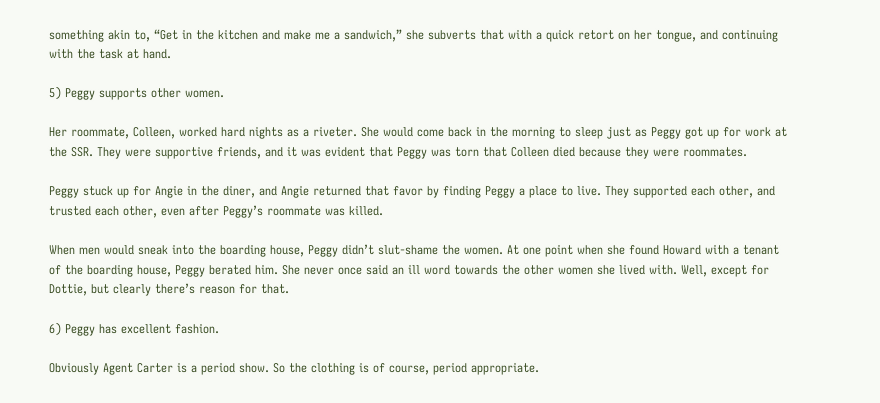something akin to, “Get in the kitchen and make me a sandwich,” she subverts that with a quick retort on her tongue, and continuing with the task at hand.

5) Peggy supports other women.

Her roommate, Colleen, worked hard nights as a riveter. She would come back in the morning to sleep just as Peggy got up for work at the SSR. They were supportive friends, and it was evident that Peggy was torn that Colleen died because they were roommates.

Peggy stuck up for Angie in the diner, and Angie returned that favor by finding Peggy a place to live. They supported each other, and trusted each other, even after Peggy’s roommate was killed.

When men would sneak into the boarding house, Peggy didn’t slut-shame the women. At one point when she found Howard with a tenant of the boarding house, Peggy berated him. She never once said an ill word towards the other women she lived with. Well, except for Dottie, but clearly there’s reason for that.

6) Peggy has excellent fashion.

Obviously Agent Carter is a period show. So the clothing is of course, period appropriate.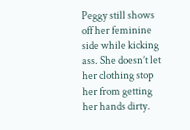Peggy still shows off her feminine side while kicking ass. She doesn’t let her clothing stop her from getting her hands dirty.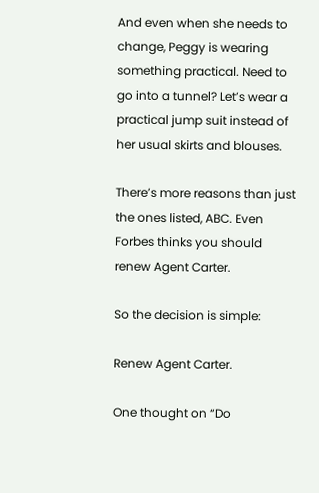And even when she needs to change, Peggy is wearing something practical. Need to go into a tunnel? Let’s wear a practical jump suit instead of her usual skirts and blouses.

There’s more reasons than just the ones listed, ABC. Even Forbes thinks you should renew Agent Carter.

So the decision is simple:

Renew Agent Carter.

One thought on “Do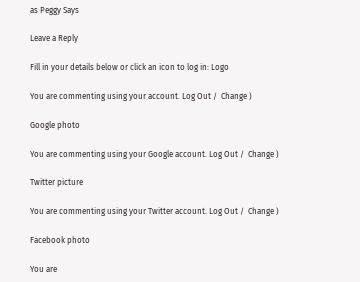as Peggy Says

Leave a Reply

Fill in your details below or click an icon to log in: Logo

You are commenting using your account. Log Out /  Change )

Google photo

You are commenting using your Google account. Log Out /  Change )

Twitter picture

You are commenting using your Twitter account. Log Out /  Change )

Facebook photo

You are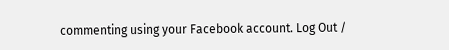commenting using your Facebook account. Log Out /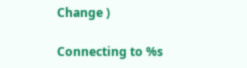Change )

Connecting to %s